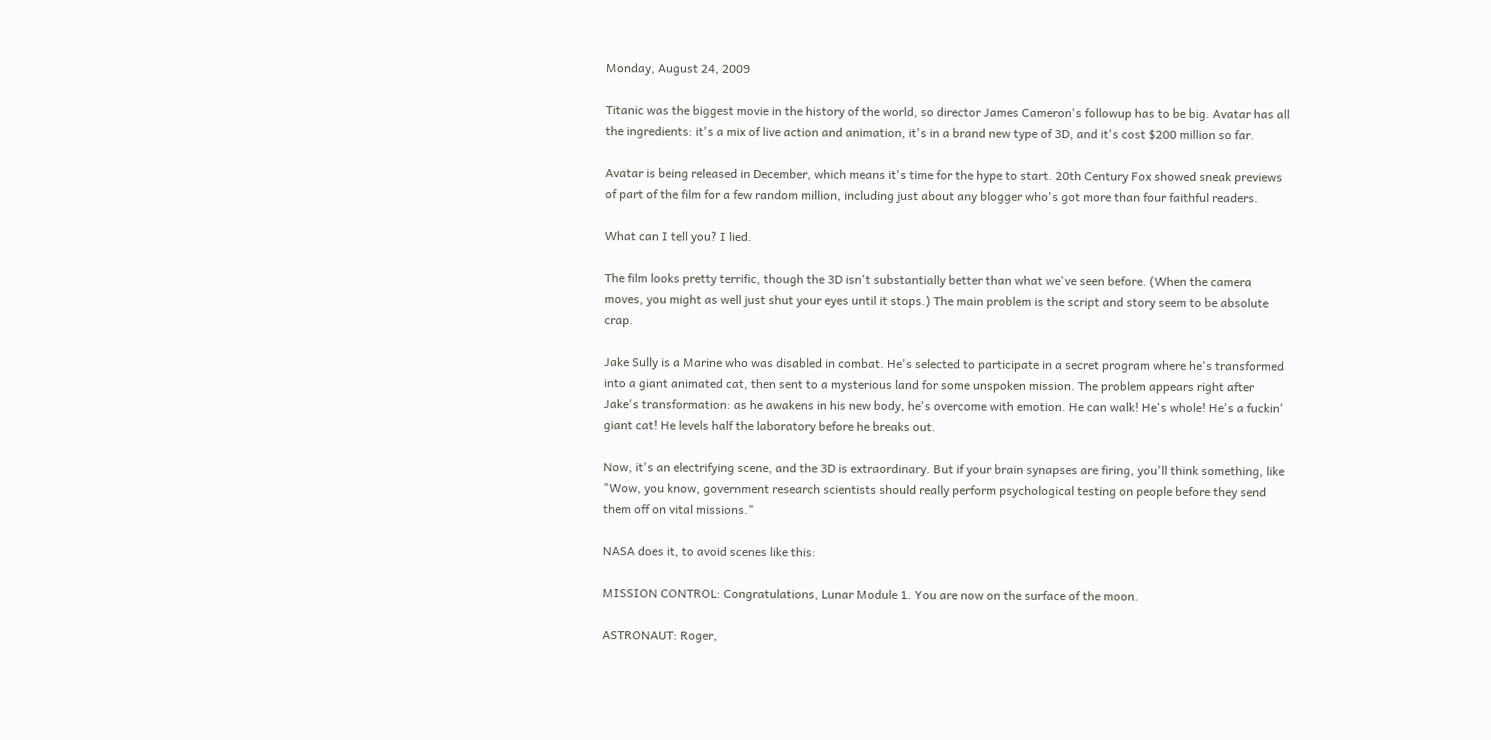Monday, August 24, 2009

Titanic was the biggest movie in the history of the world, so director James Cameron's followup has to be big. Avatar has all the ingredients: it's a mix of live action and animation, it's in a brand new type of 3D, and it's cost $200 million so far.

Avatar is being released in December, which means it's time for the hype to start. 20th Century Fox showed sneak previews of part of the film for a few random million, including just about any blogger who's got more than four faithful readers.

What can I tell you? I lied.

The film looks pretty terrific, though the 3D isn't substantially better than what we've seen before. (When the camera moves, you might as well just shut your eyes until it stops.) The main problem is the script and story seem to be absolute crap.

Jake Sully is a Marine who was disabled in combat. He's selected to participate in a secret program where he's transformed into a giant animated cat, then sent to a mysterious land for some unspoken mission. The problem appears right after Jake's transformation: as he awakens in his new body, he's overcome with emotion. He can walk! He's whole! He's a fuckin' giant cat! He levels half the laboratory before he breaks out.

Now, it's an electrifying scene, and the 3D is extraordinary. But if your brain synapses are firing, you'll think something, like "Wow, you know, government research scientists should really perform psychological testing on people before they send them off on vital missions."

NASA does it, to avoid scenes like this:

MISSION CONTROL: Congratulations, Lunar Module 1. You are now on the surface of the moon.

ASTRONAUT: Roger,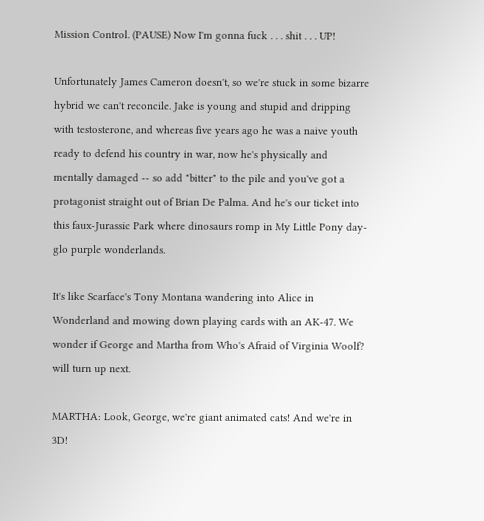Mission Control. (PAUSE) Now I'm gonna fuck . . . shit . . . UP!

Unfortunately James Cameron doesn't, so we're stuck in some bizarre hybrid we can't reconcile. Jake is young and stupid and dripping with testosterone, and whereas five years ago he was a naive youth ready to defend his country in war, now he's physically and mentally damaged -- so add "bitter" to the pile and you've got a protagonist straight out of Brian De Palma. And he's our ticket into this faux-Jurassic Park where dinosaurs romp in My Little Pony day-glo purple wonderlands.

It's like Scarface's Tony Montana wandering into Alice in Wonderland and mowing down playing cards with an AK-47. We wonder if George and Martha from Who's Afraid of Virginia Woolf? will turn up next.

MARTHA: Look, George, we're giant animated cats! And we're in 3D!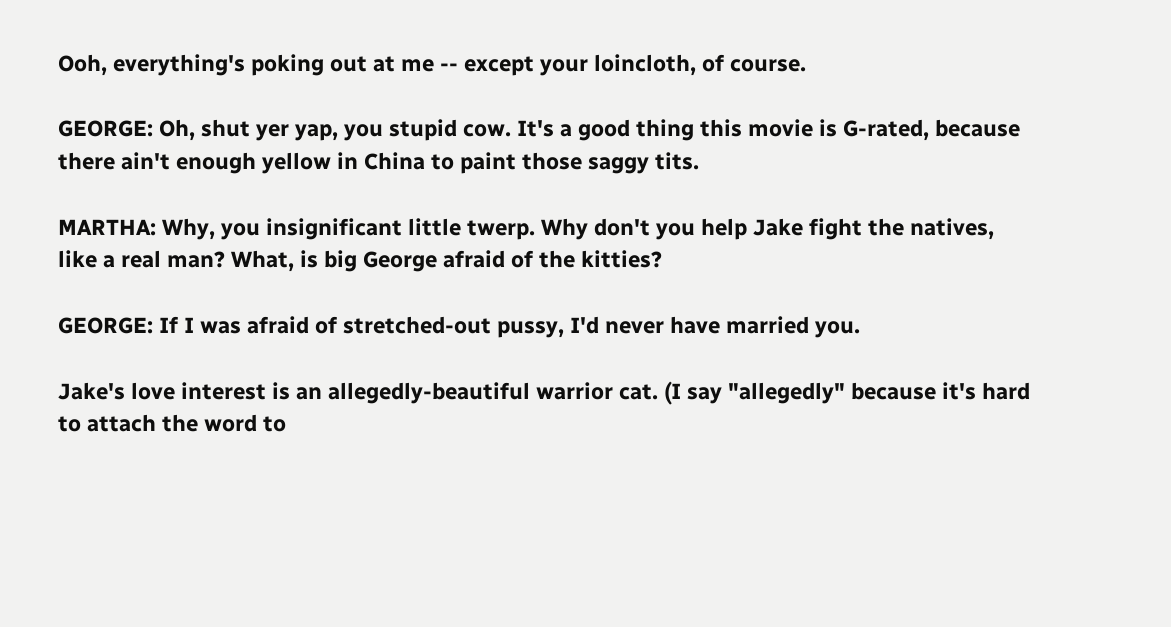Ooh, everything's poking out at me -- except your loincloth, of course.

GEORGE: Oh, shut yer yap, you stupid cow. It's a good thing this movie is G-rated, because there ain't enough yellow in China to paint those saggy tits.

MARTHA: Why, you insignificant little twerp. Why don't you help Jake fight the natives, like a real man? What, is big George afraid of the kitties?

GEORGE: If I was afraid of stretched-out pussy, I'd never have married you.

Jake's love interest is an allegedly-beautiful warrior cat. (I say "allegedly" because it's hard to attach the word to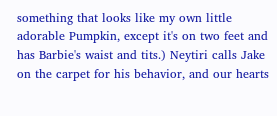something that looks like my own little adorable Pumpkin, except it's on two feet and has Barbie's waist and tits.) Neytiri calls Jake on the carpet for his behavior, and our hearts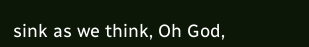sink as we think, Oh God,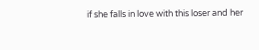if she falls in love with this loser and her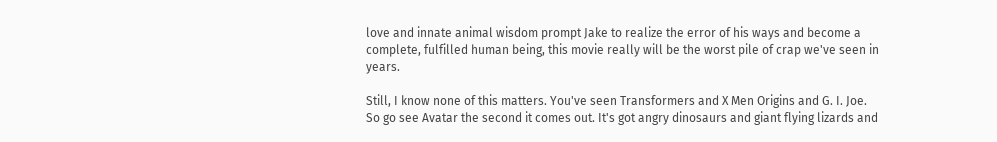love and innate animal wisdom prompt Jake to realize the error of his ways and become a complete, fulfilled human being, this movie really will be the worst pile of crap we've seen in years.

Still, I know none of this matters. You've seen Transformers and X Men Origins and G. I. Joe. So go see Avatar the second it comes out. It's got angry dinosaurs and giant flying lizards and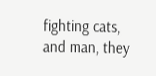fighting cats, and man, they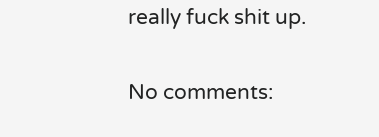really fuck shit up.

No comments: